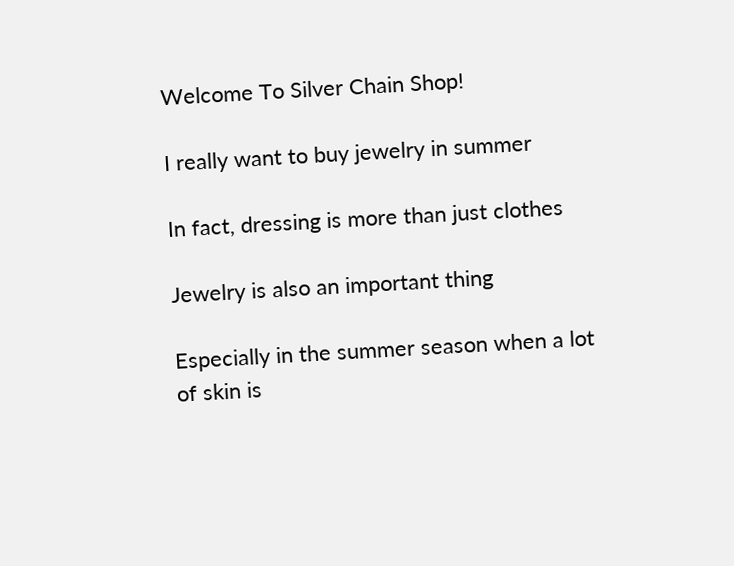Welcome To Silver Chain Shop!

I really want to buy jewelry in summer

In fact, dressing is more than just clothes

Jewelry is also an important thing

Especially in the summer season when a lot of skin is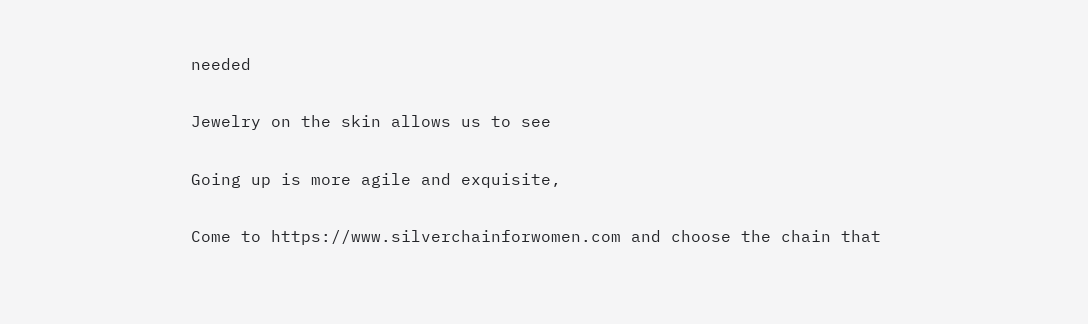needed

Jewelry on the skin allows us to see

Going up is more agile and exquisite,

Come to https://www.silverchainforwomen.com and choose the chain that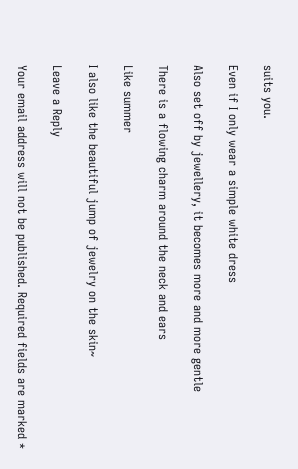suits you.

Even if I only wear a simple white dress

Also set off by jewellery, it becomes more and more gentle

There is a flowing charm around the neck and ears

Like summer

I also like the beautiful jump of jewelry on the skin~

Leave a Reply

Your email address will not be published. Required fields are marked *